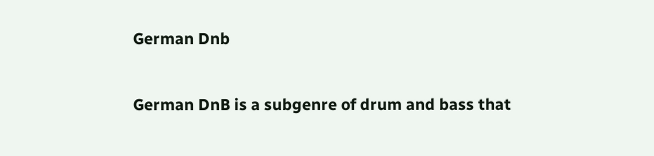German Dnb

German DnB is a subgenre of drum and bass that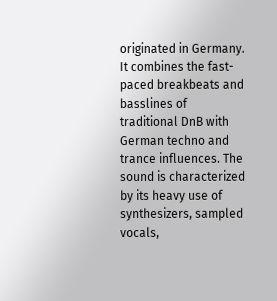originated in Germany. It combines the fast-paced breakbeats and basslines of traditional DnB with German techno and trance influences. The sound is characterized by its heavy use of synthesizers, sampled vocals,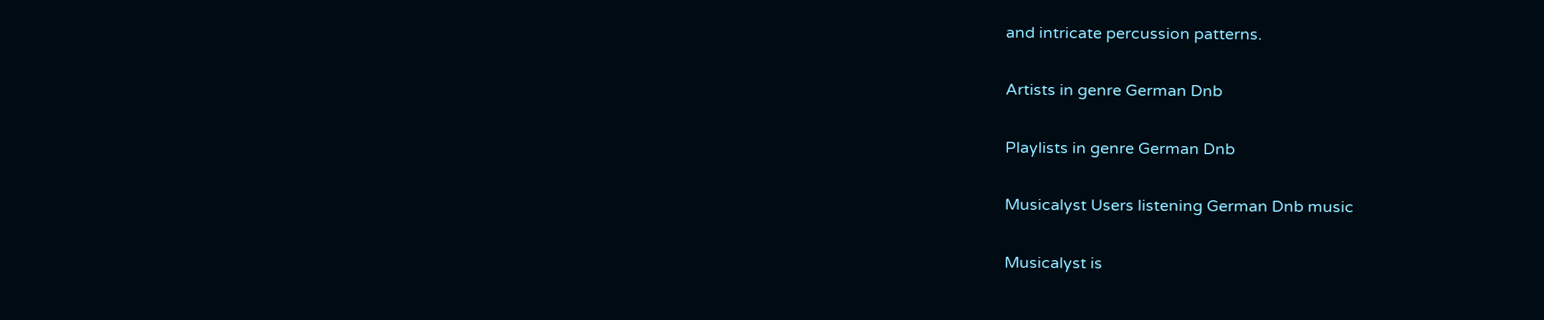and intricate percussion patterns.

Artists in genre German Dnb

Playlists in genre German Dnb

Musicalyst Users listening German Dnb music

Musicalyst is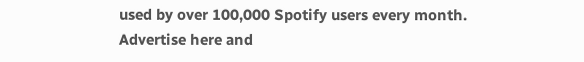used by over 100,000 Spotify users every month.
Advertise here and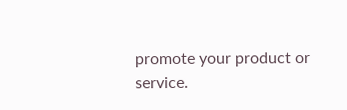promote your product or service.